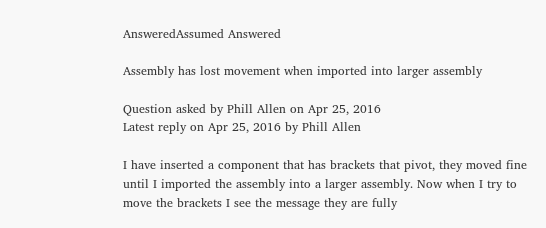AnsweredAssumed Answered

Assembly has lost movement when imported into larger assembly

Question asked by Phill Allen on Apr 25, 2016
Latest reply on Apr 25, 2016 by Phill Allen

I have inserted a component that has brackets that pivot, they moved fine until I imported the assembly into a larger assembly. Now when I try to move the brackets I see the message they are fully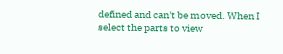defined and can't be moved. When I select the parts to view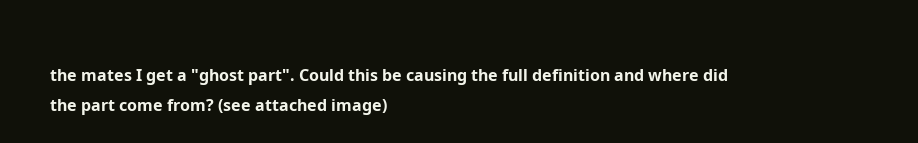the mates I get a "ghost part". Could this be causing the full definition and where did the part come from? (see attached image)